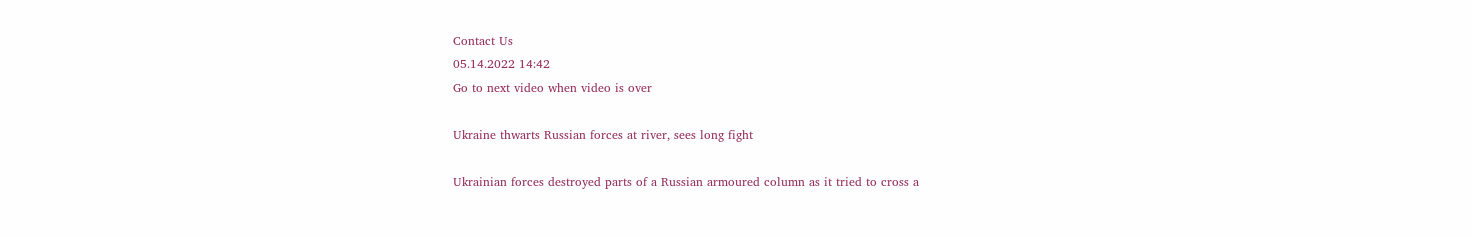Contact Us
05.14.2022 14:42
Go to next video when video is over

Ukraine thwarts Russian forces at river, sees long fight

Ukrainian forces destroyed parts of a Russian armoured column as it tried to cross a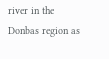river in the Donbas region as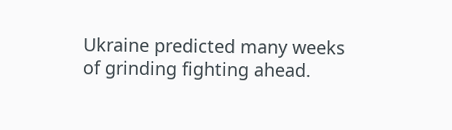Ukraine predicted many weeks of grinding fighting ahead.